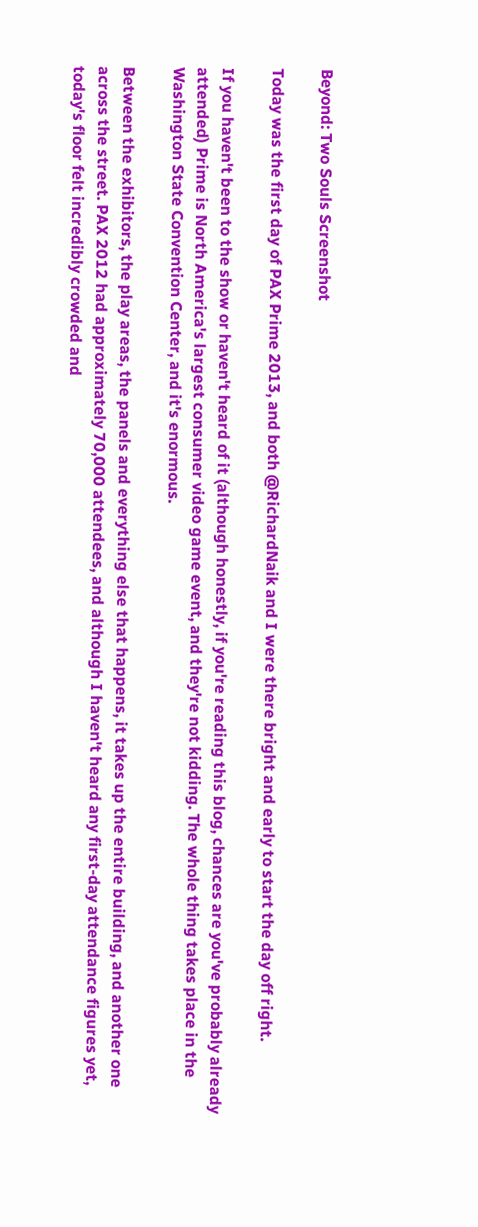Beyond: Two Souls Screenshot

Today was the first day of PAX Prime 2013, and both @RichardNaik and I were there bright and early to start the day off right.

If you haven't been to the show or haven't heard of it (although honestly, if you're reading this blog, chances are you've probably already attended) Prime is North America's largest consumer video game event, and they're not kidding. The whole thing takes place in the Washington State Convention Center, and it's enormous.

Between the exhibitors, the play areas, the panels and everything else that happens, it takes up the entire building, and another one across the street. PAX 2012 had approximately 70,000 attendees, and although I haven't heard any first-day attendance figures yet, today's floor felt incredibly crowded and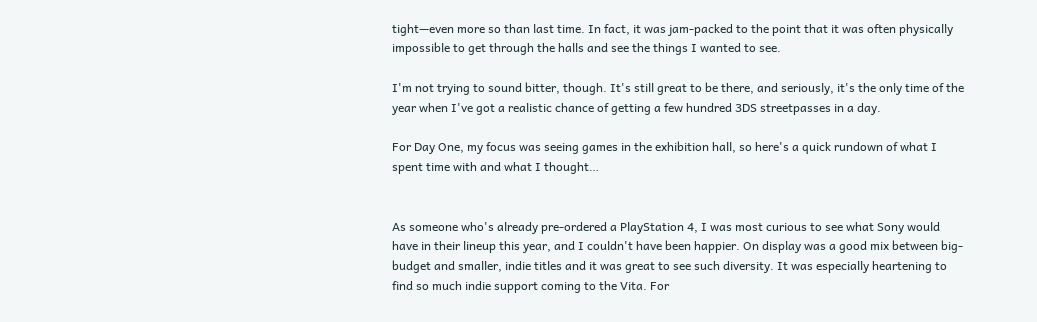tight—even more so than last time. In fact, it was jam-packed to the point that it was often physically impossible to get through the halls and see the things I wanted to see.

I'm not trying to sound bitter, though. It's still great to be there, and seriously, it's the only time of the year when I've got a realistic chance of getting a few hundred 3DS streetpasses in a day.

For Day One, my focus was seeing games in the exhibition hall, so here's a quick rundown of what I spent time with and what I thought…


As someone who's already pre-ordered a PlayStation 4, I was most curious to see what Sony would have in their lineup this year, and I couldn't have been happier. On display was a good mix between big-budget and smaller, indie titles and it was great to see such diversity. It was especially heartening to find so much indie support coming to the Vita. For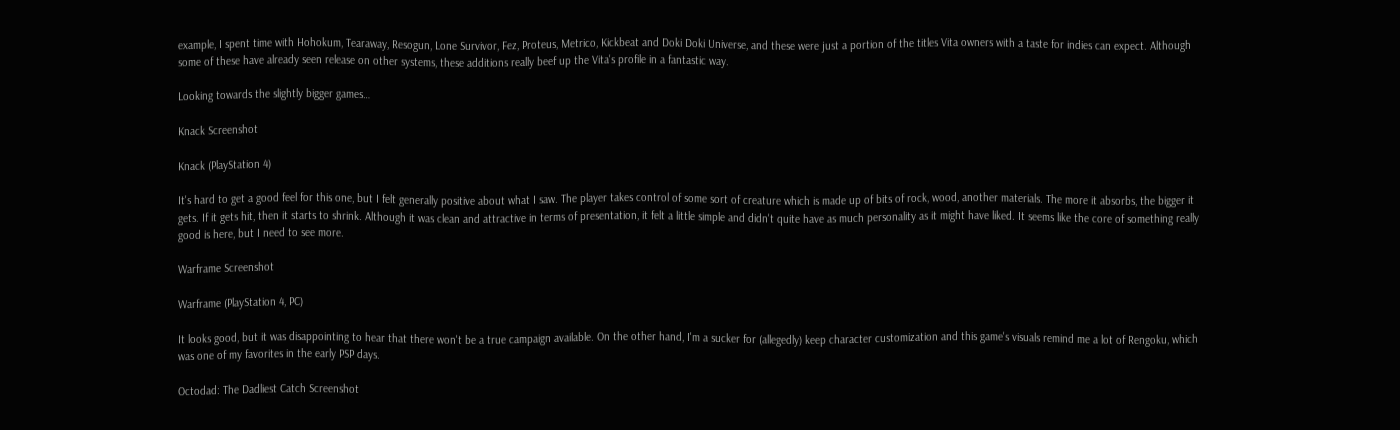example, I spent time with Hohokum, Tearaway, Resogun, Lone Survivor, Fez, Proteus, Metrico, Kickbeat and Doki Doki Universe, and these were just a portion of the titles Vita owners with a taste for indies can expect. Although some of these have already seen release on other systems, these additions really beef up the Vita's profile in a fantastic way.

Looking towards the slightly bigger games…

Knack Screenshot

Knack (PlayStation 4)

It's hard to get a good feel for this one, but I felt generally positive about what I saw. The player takes control of some sort of creature which is made up of bits of rock, wood, another materials. The more it absorbs, the bigger it gets. If it gets hit, then it starts to shrink. Although it was clean and attractive in terms of presentation, it felt a little simple and didn't quite have as much personality as it might have liked. It seems like the core of something really good is here, but I need to see more.

Warframe Screenshot

Warframe (PlayStation 4, PC)

It looks good, but it was disappointing to hear that there won't be a true campaign available. On the other hand, I'm a sucker for (allegedly) keep character customization and this game's visuals remind me a lot of Rengoku, which was one of my favorites in the early PSP days.

Octodad: The Dadliest Catch Screenshot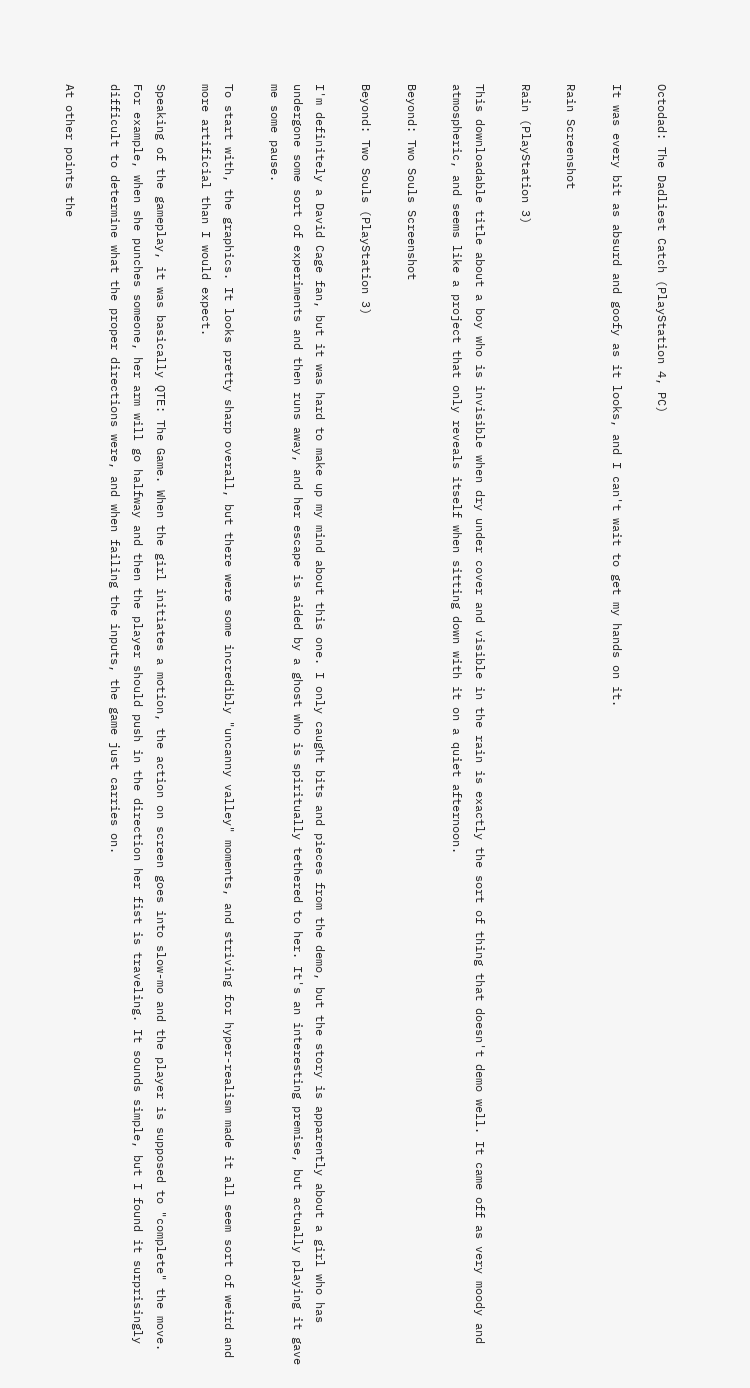Octodad: The Dadliest Catch (PlayStation 4, PC)

It was every bit as absurd and goofy as it looks, and I can't wait to get my hands on it.

Rain Screenshot

Rain (PlayStation 3)

This downloadable title about a boy who is invisible when dry under cover and visible in the rain is exactly the sort of thing that doesn't demo well. It came off as very moody and atmospheric, and seems like a project that only reveals itself when sitting down with it on a quiet afternoon.

Beyond: Two Souls Screenshot

Beyond: Two Souls (PlayStation 3)

I'm definitely a David Cage fan, but it was hard to make up my mind about this one. I only caught bits and pieces from the demo, but the story is apparently about a girl who has undergone some sort of experiments and then runs away, and her escape is aided by a ghost who is spiritually tethered to her. It's an interesting premise, but actually playing it gave me some pause.

To start with, the graphics. It looks pretty sharp overall, but there were some incredibly "uncanny valley" moments, and striving for hyper-realism made it all seem sort of weird and more artificial than I would expect.

Speaking of the gameplay, it was basically QTE: The Game. When the girl initiates a motion, the action on screen goes into slow-mo and the player is supposed to "complete" the move. For example, when she punches someone, her arm will go halfway and then the player should push in the direction her fist is traveling. It sounds simple, but I found it surprisingly difficult to determine what the proper directions were, and when failing the inputs, the game just carries on.

At other points the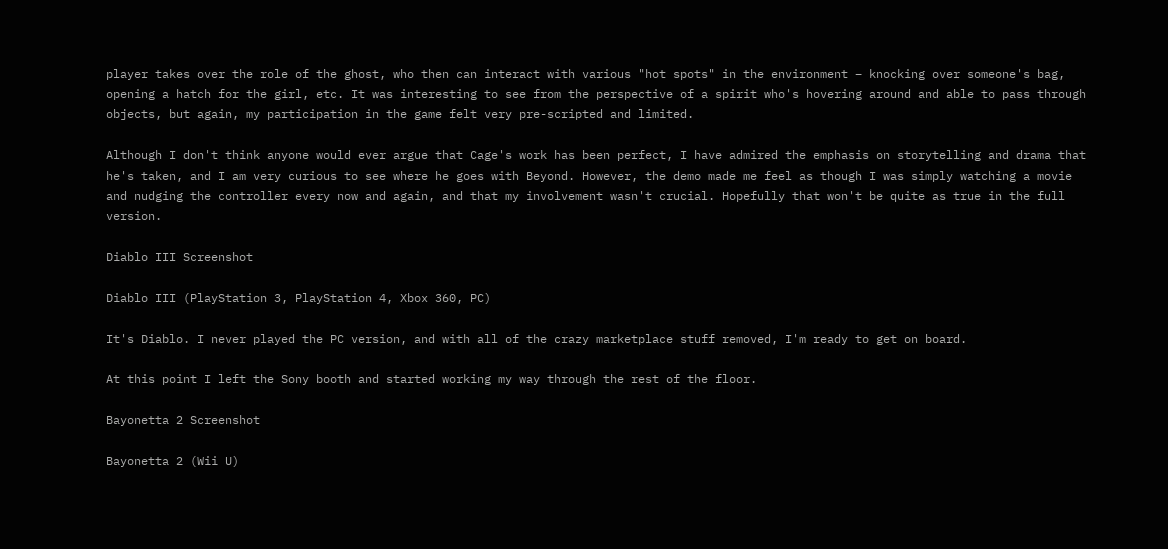player takes over the role of the ghost, who then can interact with various "hot spots" in the environment – knocking over someone's bag, opening a hatch for the girl, etc. It was interesting to see from the perspective of a spirit who's hovering around and able to pass through objects, but again, my participation in the game felt very pre-scripted and limited.

Although I don't think anyone would ever argue that Cage's work has been perfect, I have admired the emphasis on storytelling and drama that he's taken, and I am very curious to see where he goes with Beyond. However, the demo made me feel as though I was simply watching a movie and nudging the controller every now and again, and that my involvement wasn't crucial. Hopefully that won't be quite as true in the full version.

Diablo III Screenshot

Diablo III (PlayStation 3, PlayStation 4, Xbox 360, PC)

It's Diablo. I never played the PC version, and with all of the crazy marketplace stuff removed, I'm ready to get on board.

At this point I left the Sony booth and started working my way through the rest of the floor.

Bayonetta 2 Screenshot

Bayonetta 2 (Wii U)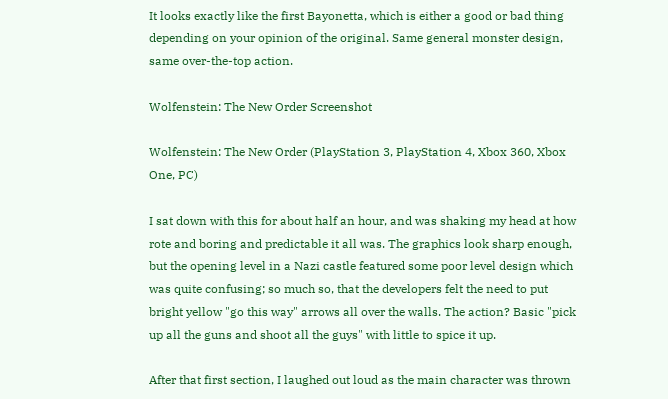It looks exactly like the first Bayonetta, which is either a good or bad thing depending on your opinion of the original. Same general monster design, same over-the-top action.

Wolfenstein: The New Order Screenshot

Wolfenstein: The New Order (PlayStation 3, PlayStation 4, Xbox 360, Xbox One, PC)

I sat down with this for about half an hour, and was shaking my head at how rote and boring and predictable it all was. The graphics look sharp enough, but the opening level in a Nazi castle featured some poor level design which was quite confusing; so much so, that the developers felt the need to put bright yellow "go this way" arrows all over the walls. The action? Basic "pick up all the guns and shoot all the guys" with little to spice it up.

After that first section, I laughed out loud as the main character was thrown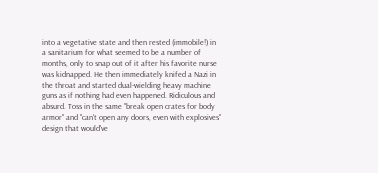into a vegetative state and then rested (immobile!) in a sanitarium for what seemed to be a number of months, only to snap out of it after his favorite nurse was kidnapped. He then immediately knifed a Nazi in the throat and started dual-wielding heavy machine guns as if nothing had even happened. Ridiculous and absurd. Toss in the same "break open crates for body armor" and "can't open any doors, even with explosives" design that would've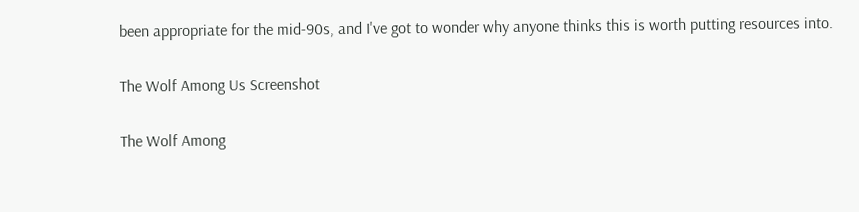been appropriate for the mid-90s, and I've got to wonder why anyone thinks this is worth putting resources into.

The Wolf Among Us Screenshot

The Wolf Among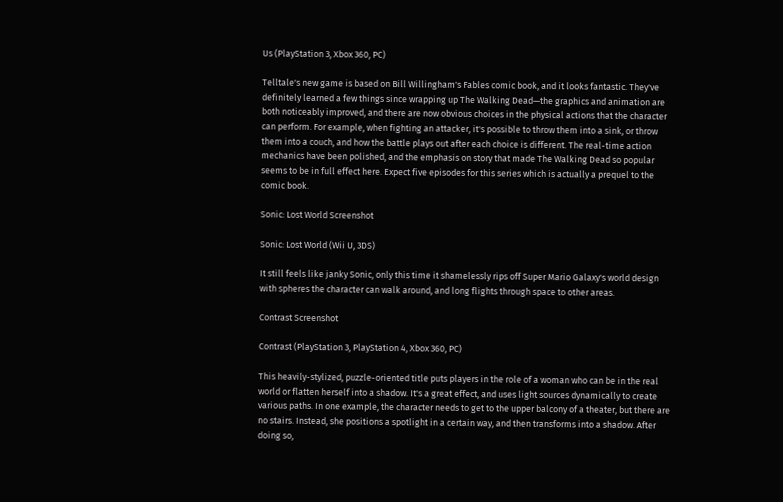Us (PlayStation 3, Xbox 360, PC)

Telltale's new game is based on Bill Willingham's Fables comic book, and it looks fantastic. They've definitely learned a few things since wrapping up The Walking Dead—the graphics and animation are both noticeably improved, and there are now obvious choices in the physical actions that the character can perform. For example, when fighting an attacker, it's possible to throw them into a sink, or throw them into a couch, and how the battle plays out after each choice is different. The real-time action mechanics have been polished, and the emphasis on story that made The Walking Dead so popular seems to be in full effect here. Expect five episodes for this series which is actually a prequel to the comic book.

Sonic: Lost World Screenshot

Sonic: Lost World (Wii U, 3DS)

It still feels like janky Sonic, only this time it shamelessly rips off Super Mario Galaxy's world design with spheres the character can walk around, and long flights through space to other areas.

Contrast Screenshot

Contrast (PlayStation 3, PlayStation 4, Xbox 360, PC)

This heavily-stylized, puzzle-oriented title puts players in the role of a woman who can be in the real world or flatten herself into a shadow. It's a great effect, and uses light sources dynamically to create various paths. In one example, the character needs to get to the upper balcony of a theater, but there are no stairs. Instead, she positions a spotlight in a certain way, and then transforms into a shadow. After doing so,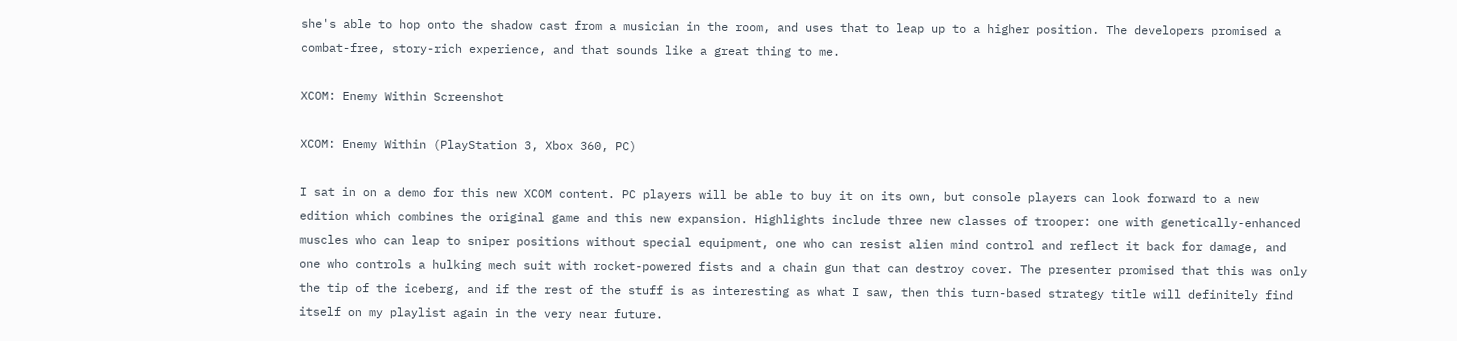she's able to hop onto the shadow cast from a musician in the room, and uses that to leap up to a higher position. The developers promised a combat-free, story-rich experience, and that sounds like a great thing to me.

XCOM: Enemy Within Screenshot

XCOM: Enemy Within (PlayStation 3, Xbox 360, PC)

I sat in on a demo for this new XCOM content. PC players will be able to buy it on its own, but console players can look forward to a new edition which combines the original game and this new expansion. Highlights include three new classes of trooper: one with genetically-enhanced muscles who can leap to sniper positions without special equipment, one who can resist alien mind control and reflect it back for damage, and one who controls a hulking mech suit with rocket-powered fists and a chain gun that can destroy cover. The presenter promised that this was only the tip of the iceberg, and if the rest of the stuff is as interesting as what I saw, then this turn-based strategy title will definitely find itself on my playlist again in the very near future.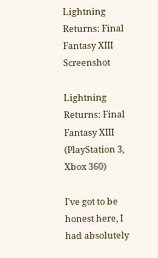Lightning Returns: Final Fantasy XIII Screenshot

Lightning Returns: Final Fantasy XIII (PlayStation 3, Xbox 360)

I've got to be honest here, I had absolutely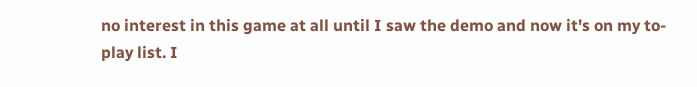no interest in this game at all until I saw the demo and now it's on my to-play list. I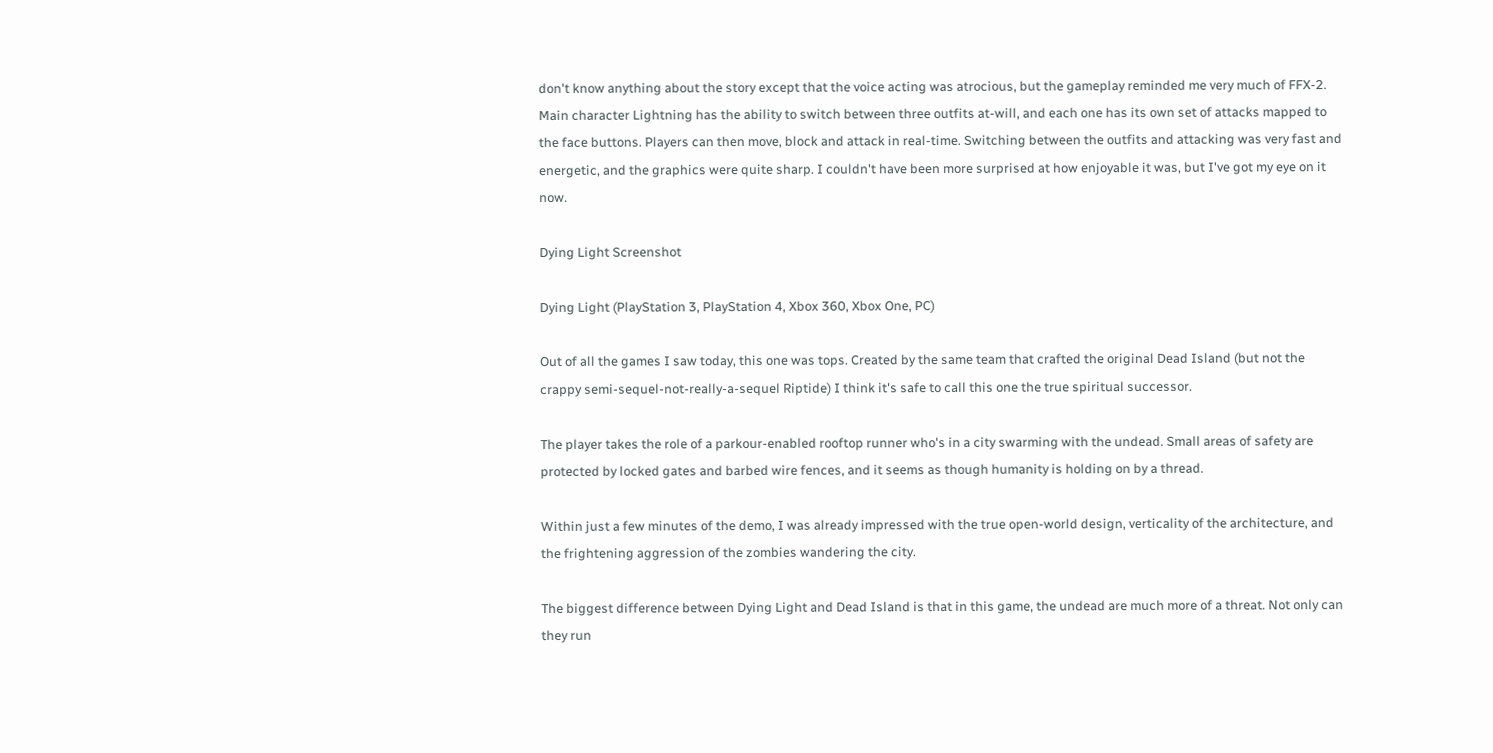don't know anything about the story except that the voice acting was atrocious, but the gameplay reminded me very much of FFX-2. Main character Lightning has the ability to switch between three outfits at-will, and each one has its own set of attacks mapped to the face buttons. Players can then move, block and attack in real-time. Switching between the outfits and attacking was very fast and energetic, and the graphics were quite sharp. I couldn't have been more surprised at how enjoyable it was, but I've got my eye on it now.

Dying Light Screenshot

Dying Light (PlayStation 3, PlayStation 4, Xbox 360, Xbox One, PC)

Out of all the games I saw today, this one was tops. Created by the same team that crafted the original Dead Island (but not the crappy semi-sequel-not-really-a-sequel Riptide) I think it's safe to call this one the true spiritual successor.

The player takes the role of a parkour-enabled rooftop runner who's in a city swarming with the undead. Small areas of safety are protected by locked gates and barbed wire fences, and it seems as though humanity is holding on by a thread.

Within just a few minutes of the demo, I was already impressed with the true open-world design, verticality of the architecture, and the frightening aggression of the zombies wandering the city.

The biggest difference between Dying Light and Dead Island is that in this game, the undead are much more of a threat. Not only can they run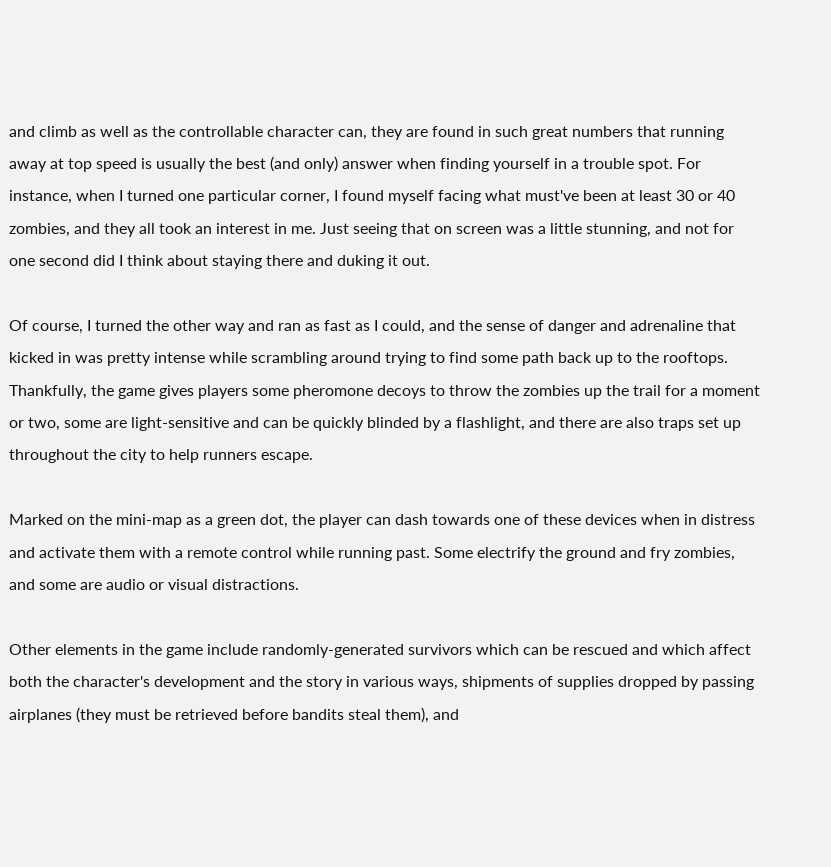and climb as well as the controllable character can, they are found in such great numbers that running away at top speed is usually the best (and only) answer when finding yourself in a trouble spot. For instance, when I turned one particular corner, I found myself facing what must've been at least 30 or 40 zombies, and they all took an interest in me. Just seeing that on screen was a little stunning, and not for one second did I think about staying there and duking it out.

Of course, I turned the other way and ran as fast as I could, and the sense of danger and adrenaline that kicked in was pretty intense while scrambling around trying to find some path back up to the rooftops. Thankfully, the game gives players some pheromone decoys to throw the zombies up the trail for a moment or two, some are light-sensitive and can be quickly blinded by a flashlight, and there are also traps set up throughout the city to help runners escape.

Marked on the mini-map as a green dot, the player can dash towards one of these devices when in distress and activate them with a remote control while running past. Some electrify the ground and fry zombies, and some are audio or visual distractions.

Other elements in the game include randomly-generated survivors which can be rescued and which affect both the character's development and the story in various ways, shipments of supplies dropped by passing airplanes (they must be retrieved before bandits steal them), and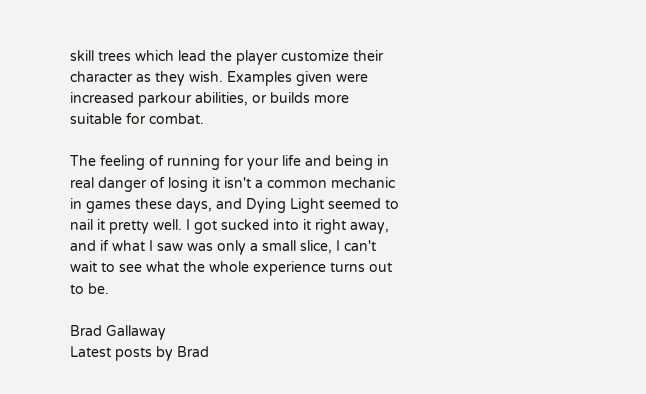skill trees which lead the player customize their character as they wish. Examples given were increased parkour abilities, or builds more suitable for combat.

The feeling of running for your life and being in real danger of losing it isn't a common mechanic in games these days, and Dying Light seemed to nail it pretty well. I got sucked into it right away, and if what I saw was only a small slice, I can't wait to see what the whole experience turns out to be.

Brad Gallaway
Latest posts by Brad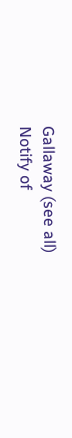Gallaway (see all)
Notify of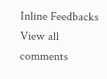Inline Feedbacks
View all comments